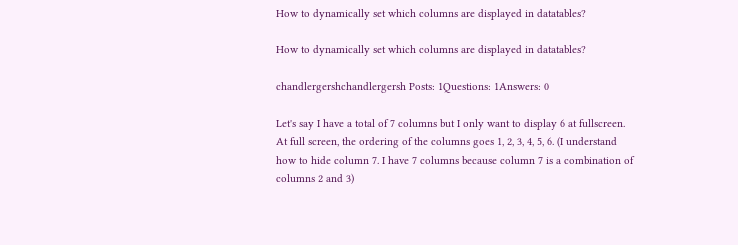How to dynamically set which columns are displayed in datatables?

How to dynamically set which columns are displayed in datatables?

chandlergershchandlergersh Posts: 1Questions: 1Answers: 0

Let's say I have a total of 7 columns but I only want to display 6 at fullscreen.
At full screen, the ordering of the columns goes 1, 2, 3, 4, 5, 6. (I understand how to hide column 7. I have 7 columns because column 7 is a combination of columns 2 and 3)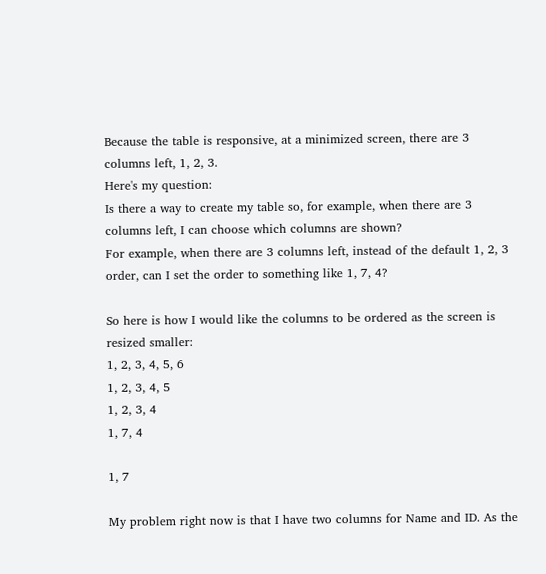Because the table is responsive, at a minimized screen, there are 3 columns left, 1, 2, 3.
Here's my question:
Is there a way to create my table so, for example, when there are 3 columns left, I can choose which columns are shown?
For example, when there are 3 columns left, instead of the default 1, 2, 3 order, can I set the order to something like 1, 7, 4?

So here is how I would like the columns to be ordered as the screen is resized smaller:
1, 2, 3, 4, 5, 6
1, 2, 3, 4, 5
1, 2, 3, 4
1, 7, 4

1, 7

My problem right now is that I have two columns for Name and ID. As the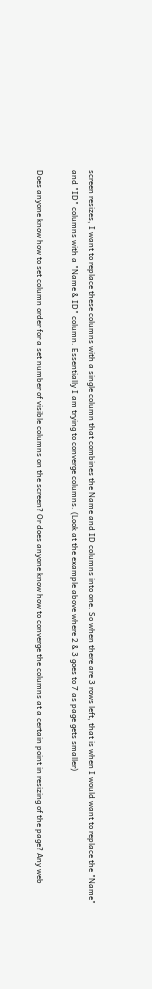screen resizes, I want to replace these columns with a single column that combines the Name and ID columns into one. So when there are 3 rows left, that is when I would want to replace the "Name" and "ID" columns with a "Name & ID" column. Essentially I am trying to converge columns. (Look at the example above where 2 & 3 goes to 7 as page gets smaller)

Does anyone know how to set column order for a set number of visible columns on the screen? Or does anyone know how to converge the columns at a certain point in resizing of the page? Any web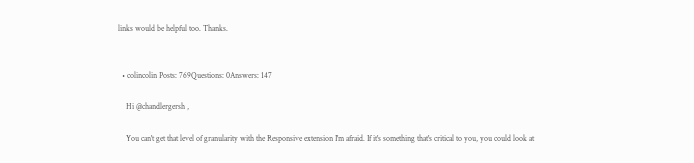links would be helpful too. Thanks.


  • colincolin Posts: 769Questions: 0Answers: 147

    Hi @chandlergersh ,

    You can't get that level of granularity with the Responsive extension I'm afraid. If it's something that's critical to you, you could look at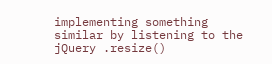implementing something similar by listening to the jQuery .resize()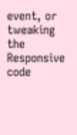event, or tweaking the Responsive code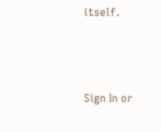itself.



Sign In or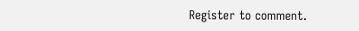Register to comment.